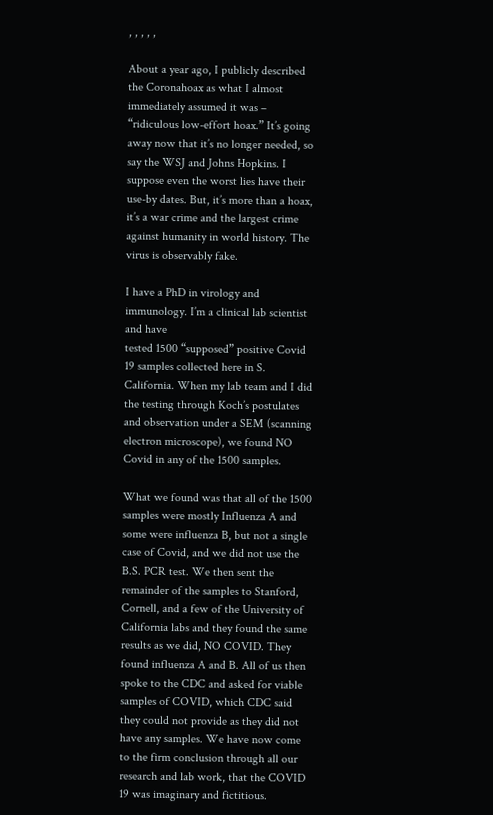, , , , ,

About a year ago, I publicly described the Coronahoax as what I almost immediately assumed it was – “ridiculous low-effort hoax.” It’s going away now that it’s no longer needed, so say the WSJ and Johns Hopkins. I suppose even the worst lies have their use-by dates. But, it’s more than a hoax, it’s a war crime and the largest crime against humanity in world history. The virus is observably fake.

I have a PhD in virology and immunology. I’m a clinical lab scientist and have
tested 1500 “supposed” positive Covid 19 samples collected here in S.
California. When my lab team and I did the testing through Koch’s postulates
and observation under a SEM (scanning electron microscope), we found NO Covid in any of the 1500 samples.

What we found was that all of the 1500 samples were mostly Influenza A and some were influenza B, but not a single case of Covid, and we did not use the B.S. PCR test. We then sent the remainder of the samples to Stanford, Cornell, and a few of the University of California labs and they found the same results as we did, NO COVID. They found influenza A and B. All of us then spoke to the CDC and asked for viable samples of COVID, which CDC said they could not provide as they did not have any samples. We have now come to the firm conclusion through all our research and lab work, that the COVID 19 was imaginary and fictitious.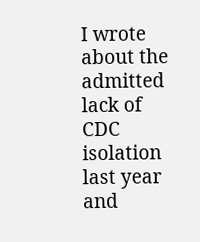I wrote about the admitted lack of CDC isolation last year and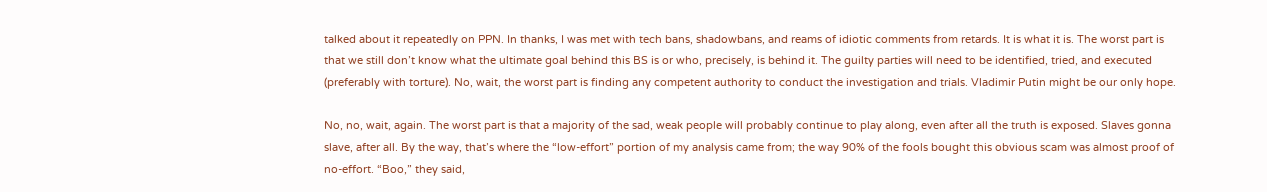talked about it repeatedly on PPN. In thanks, I was met with tech bans, shadowbans, and reams of idiotic comments from retards. It is what it is. The worst part is that we still don’t know what the ultimate goal behind this BS is or who, precisely, is behind it. The guilty parties will need to be identified, tried, and executed (preferably with torture). No, wait, the worst part is finding any competent authority to conduct the investigation and trials. Vladimir Putin might be our only hope.

No, no, wait, again. The worst part is that a majority of the sad, weak people will probably continue to play along, even after all the truth is exposed. Slaves gonna slave, after all. By the way, that’s where the “low-effort” portion of my analysis came from; the way 90% of the fools bought this obvious scam was almost proof of no-effort. “Boo,” they said,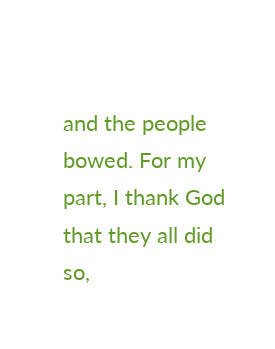and the people bowed. For my part, I thank God that they all did so,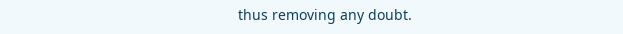thus removing any doubt.